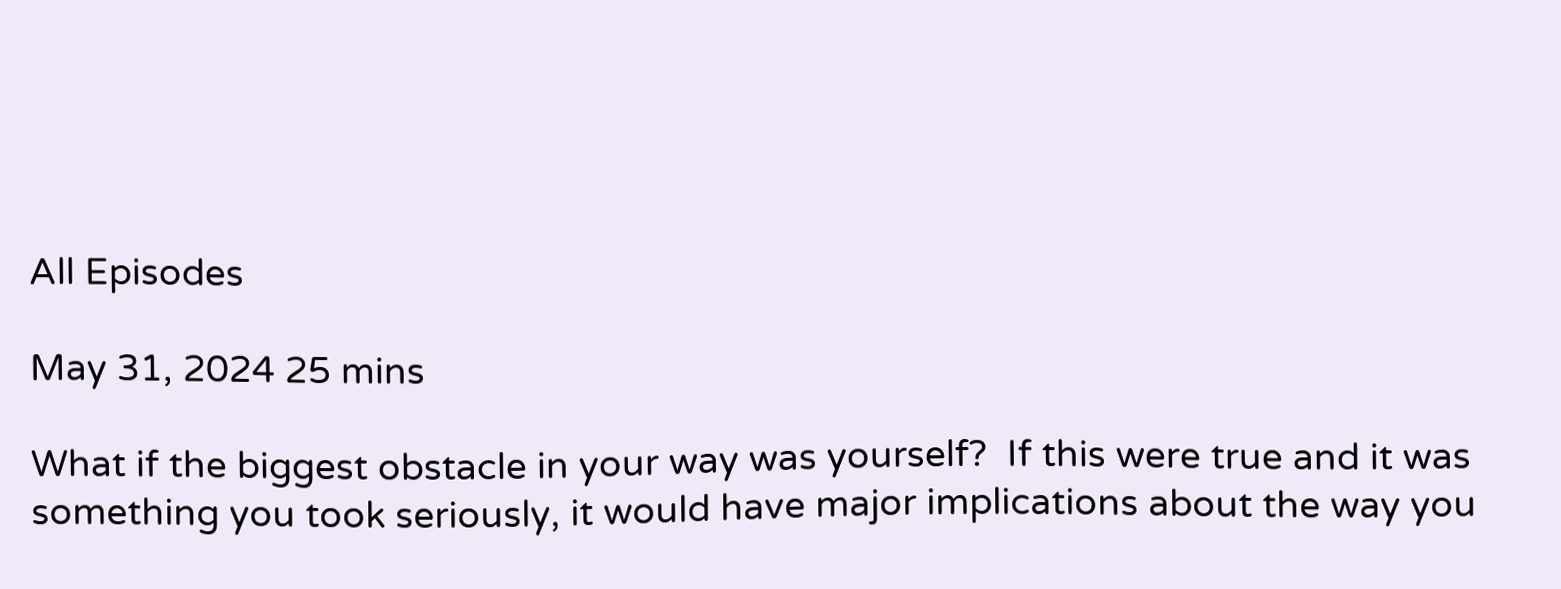All Episodes

May 31, 2024 25 mins

What if the biggest obstacle in your way was yourself?  If this were true and it was something you took seriously, it would have major implications about the way you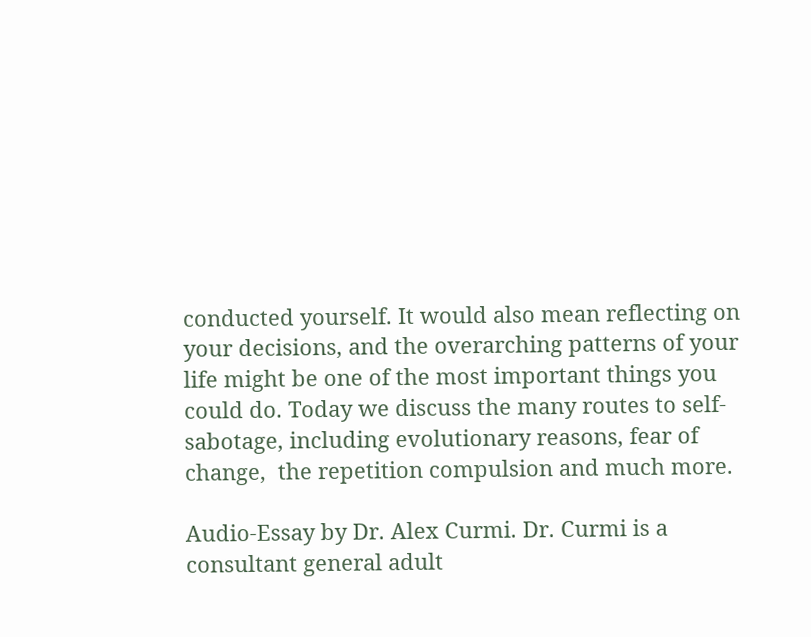conducted yourself. It would also mean reflecting on your decisions, and the overarching patterns of your life might be one of the most important things you could do. Today we discuss the many routes to self-sabotage, including evolutionary reasons, fear of change,  the repetition compulsion and much more.

Audio-Essay by Dr. Alex Curmi. Dr. Curmi is a consultant general adult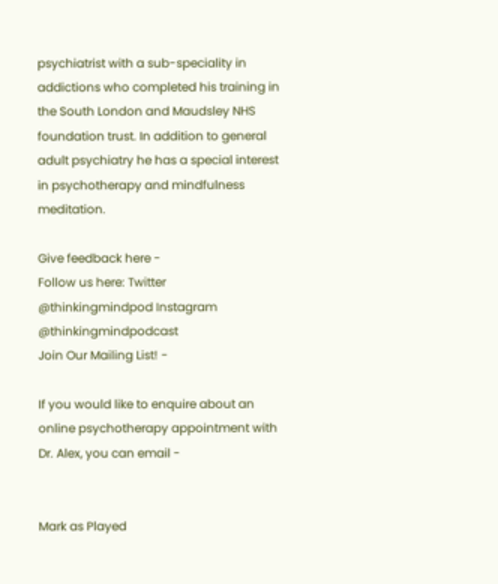psychiatrist with a sub-speciality in addictions who completed his training in the South London and Maudsley NHS foundation trust. In addition to general adult psychiatry he has a special interest in psychotherapy and mindfulness meditation.

Give feedback here -
Follow us here: Twitter @thinkingmindpod Instagram @thinkingmindpodcast
Join Our Mailing List! -

If you would like to enquire about an online psychotherapy appointment with Dr. Alex, you can email -


Mark as Played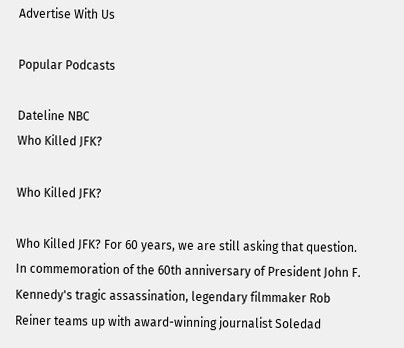Advertise With Us

Popular Podcasts

Dateline NBC
Who Killed JFK?

Who Killed JFK?

Who Killed JFK? For 60 years, we are still asking that question. In commemoration of the 60th anniversary of President John F. Kennedy's tragic assassination, legendary filmmaker Rob Reiner teams up with award-winning journalist Soledad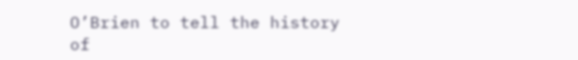O’Brien to tell the history of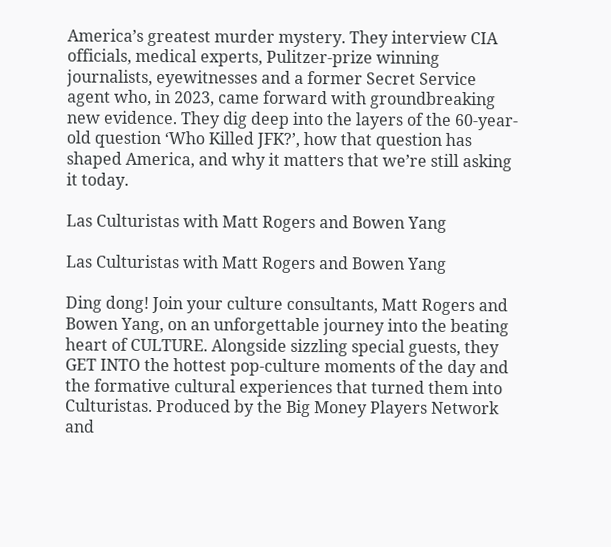America’s greatest murder mystery. They interview CIA officials, medical experts, Pulitzer-prize winning journalists, eyewitnesses and a former Secret Service agent who, in 2023, came forward with groundbreaking new evidence. They dig deep into the layers of the 60-year-old question ‘Who Killed JFK?’, how that question has shaped America, and why it matters that we’re still asking it today.

Las Culturistas with Matt Rogers and Bowen Yang

Las Culturistas with Matt Rogers and Bowen Yang

Ding dong! Join your culture consultants, Matt Rogers and Bowen Yang, on an unforgettable journey into the beating heart of CULTURE. Alongside sizzling special guests, they GET INTO the hottest pop-culture moments of the day and the formative cultural experiences that turned them into Culturistas. Produced by the Big Money Players Network and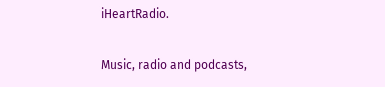iHeartRadio.

Music, radio and podcasts,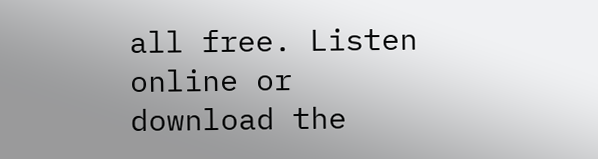all free. Listen online or download the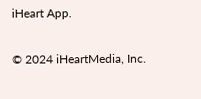iHeart App.


© 2024 iHeartMedia, Inc.